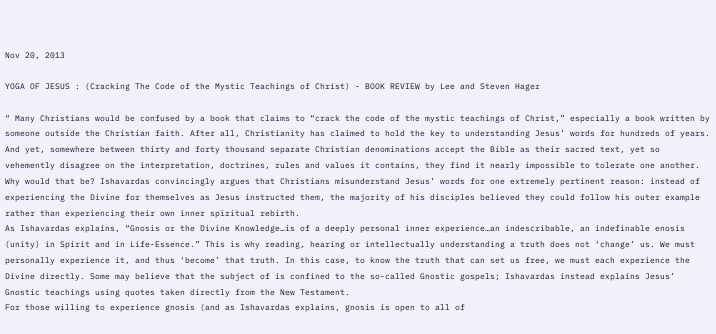Nov 20, 2013

YOGA OF JESUS : (Cracking The Code of the Mystic Teachings of Christ) - BOOK REVIEW by Lee and Steven Hager

“ Many Christians would be confused by a book that claims to “crack the code of the mystic teachings of Christ,” especially a book written by someone outside the Christian faith. After all, Christianity has claimed to hold the key to understanding Jesus’ words for hundreds of years. And yet, somewhere between thirty and forty thousand separate Christian denominations accept the Bible as their sacred text, yet so vehemently disagree on the interpretation, doctrines, rules and values it contains, they find it nearly impossible to tolerate one another. Why would that be? Ishavardas convincingly argues that Christians misunderstand Jesus’ words for one extremely pertinent reason: instead of experiencing the Divine for themselves as Jesus instructed them, the majority of his disciples believed they could follow his outer example rather than experiencing their own inner spiritual rebirth.
As Ishavardas explains, “Gnosis or the Divine Knowledge…is of a deeply personal inner experience…an indescribable, an indefinable enosis (unity) in Spirit and in Life-Essence.” This is why reading, hearing or intellectually understanding a truth does not ‘change’ us. We must personally experience it, and thus ‘become’ that truth. In this case, to know the truth that can set us free, we must each experience the Divine directly. Some may believe that the subject of is confined to the so-called Gnostic gospels; Ishavardas instead explains Jesus’ Gnostic teachings using quotes taken directly from the New Testament.
For those willing to experience gnosis (and as Ishavardas explains, gnosis is open to all of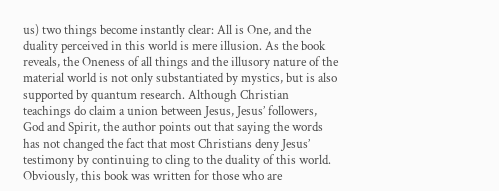us) two things become instantly clear: All is One, and the duality perceived in this world is mere illusion. As the book reveals, the Oneness of all things and the illusory nature of the material world is not only substantiated by mystics, but is also supported by quantum research. Although Christian teachings do claim a union between Jesus, Jesus’ followers, God and Spirit, the author points out that saying the words has not changed the fact that most Christians deny Jesus’ testimony by continuing to cling to the duality of this world.
Obviously, this book was written for those who are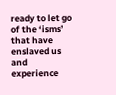ready to let go of the ‘isms’ that have enslaved us and experience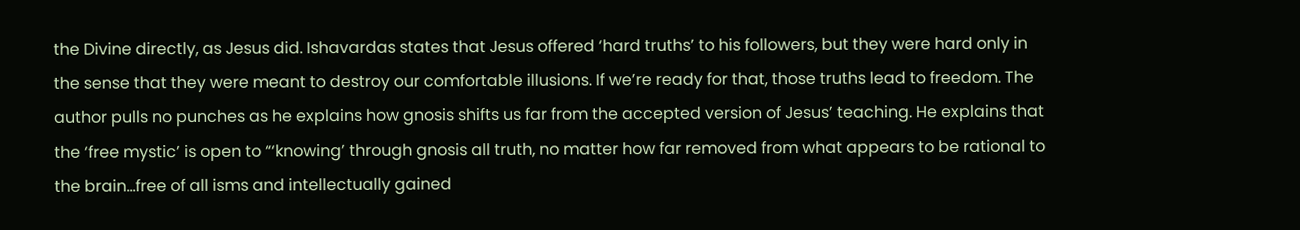the Divine directly, as Jesus did. Ishavardas states that Jesus offered ‘hard truths’ to his followers, but they were hard only in the sense that they were meant to destroy our comfortable illusions. If we’re ready for that, those truths lead to freedom. The author pulls no punches as he explains how gnosis shifts us far from the accepted version of Jesus’ teaching. He explains that the ‘free mystic’ is open to “‘knowing’ through gnosis all truth, no matter how far removed from what appears to be rational to the brain…free of all isms and intellectually gained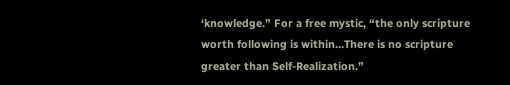‘knowledge.” For a free mystic, “the only scripture worth following is within…There is no scripture greater than Self-Realization.”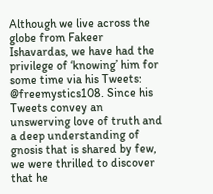Although we live across the globe from Fakeer Ishavardas, we have had the privilege of ‘knowing’ him for some time via his Tweets: @freemystics108. Since his Tweets convey an unswerving love of truth and a deep understanding of gnosis that is shared by few, we were thrilled to discover that he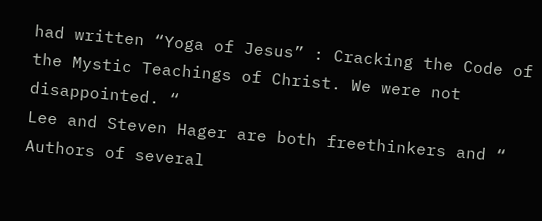had written “Yoga of Jesus” : Cracking the Code of the Mystic Teachings of Christ. We were not disappointed. “
Lee and Steven Hager are both freethinkers and “ Authors of several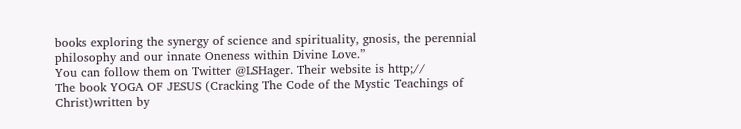books exploring the synergy of science and spirituality, gnosis, the perennial philosophy and our innate Oneness within Divine Love.”
You can follow them on Twitter @LSHager. Their website is http;//
The book YOGA OF JESUS (Cracking The Code of the Mystic Teachings of Christ)written by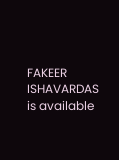FAKEER ISHAVARDAS is available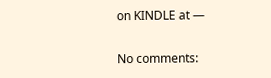on KINDLE at —

No comments: